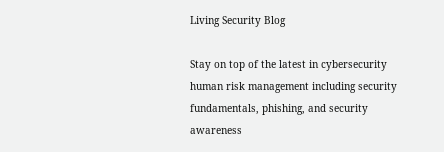Living Security Blog

Stay on top of the latest in cybersecurity human risk management including security fundamentals, phishing, and security awareness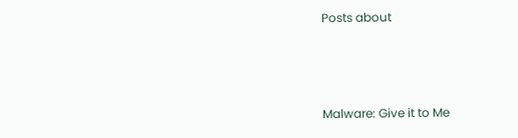Posts about



Malware: Give it to Me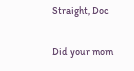Straight, Doc

Did your mom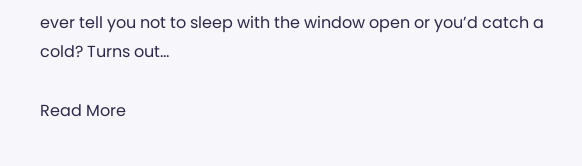ever tell you not to sleep with the window open or you’d catch a cold? Turns out...

Read More